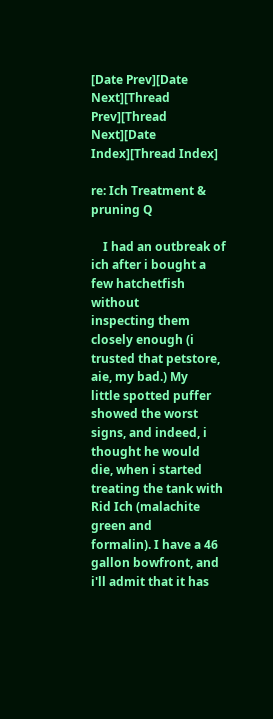[Date Prev][Date Next][Thread Prev][Thread Next][Date Index][Thread Index]

re: Ich Treatment & pruning Q

    I had an outbreak of ich after i bought a few hatchetfish without
inspecting them closely enough (i trusted that petstore, aie, my bad.) My
little spotted puffer showed the worst signs, and indeed, i thought he would
die, when i started treating the tank with Rid Ich (malachite green and
formalin). I have a 46 gallon bowfront, and i'll admit that it has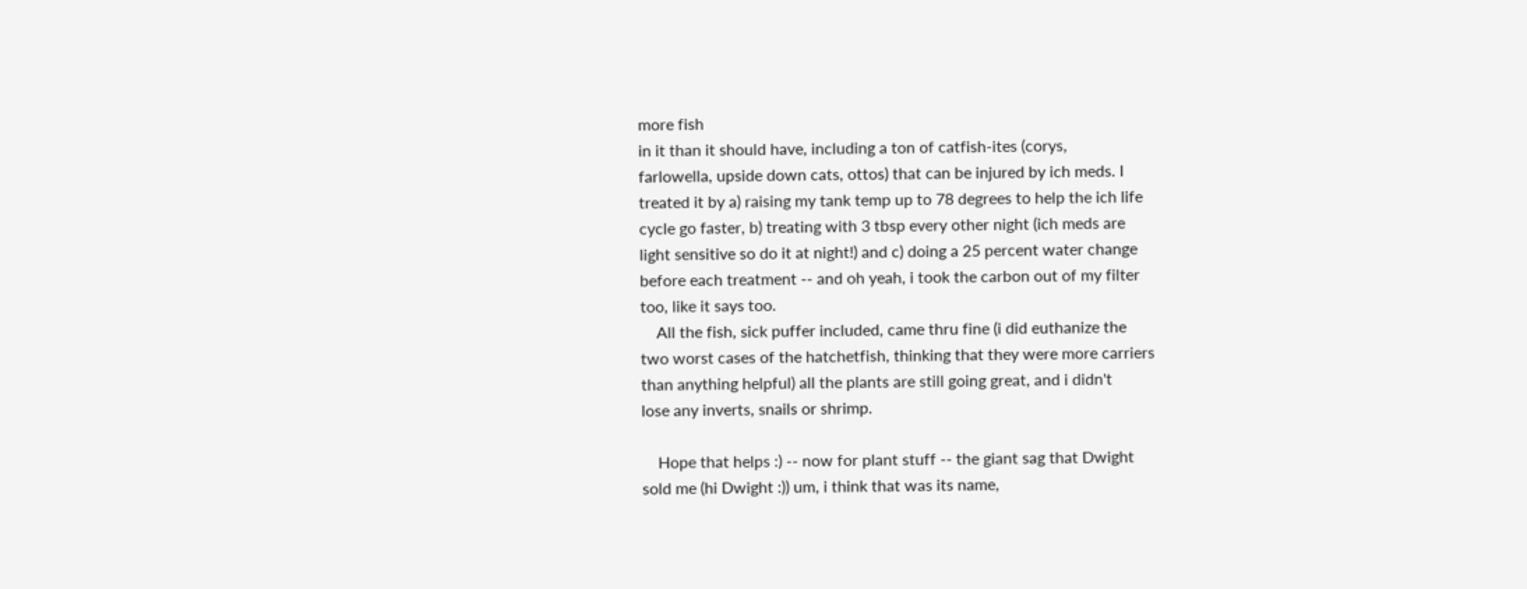more fish
in it than it should have, including a ton of catfish-ites (corys,
farlowella, upside down cats, ottos) that can be injured by ich meds. I
treated it by a) raising my tank temp up to 78 degrees to help the ich life
cycle go faster, b) treating with 3 tbsp every other night (ich meds are
light sensitive so do it at night!) and c) doing a 25 percent water change
before each treatment -- and oh yeah, i took the carbon out of my filter
too, like it says too.
    All the fish, sick puffer included, came thru fine (i did euthanize the
two worst cases of the hatchetfish, thinking that they were more carriers
than anything helpful) all the plants are still going great, and i didn't
lose any inverts, snails or shrimp.

    Hope that helps :) -- now for plant stuff -- the giant sag that Dwight
sold me (hi Dwight :)) um, i think that was its name,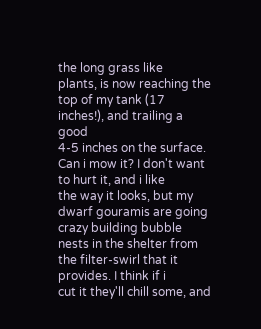the long grass like
plants, is now reaching the top of my tank (17 inches!), and trailing a good
4-5 inches on the surface. Can i mow it? I don't want to hurt it, and i like
the way it looks, but my dwarf gouramis are going crazy building bubble
nests in the shelter from the filter-swirl that it provides. I think if i
cut it they'll chill some, and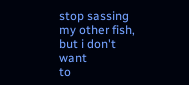stop sassing my other fish, but i don't want
to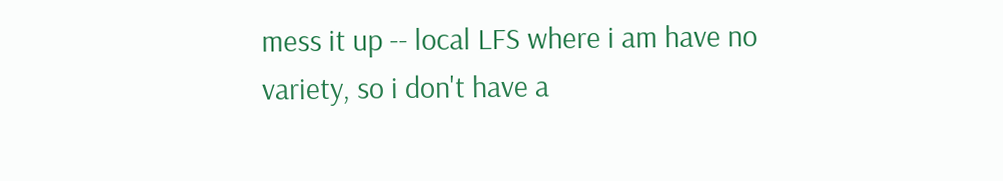mess it up -- local LFS where i am have no variety, so i don't have a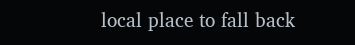local place to fall back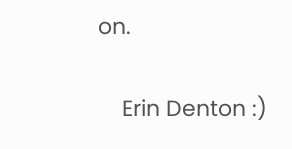on.

    Erin Denton :)